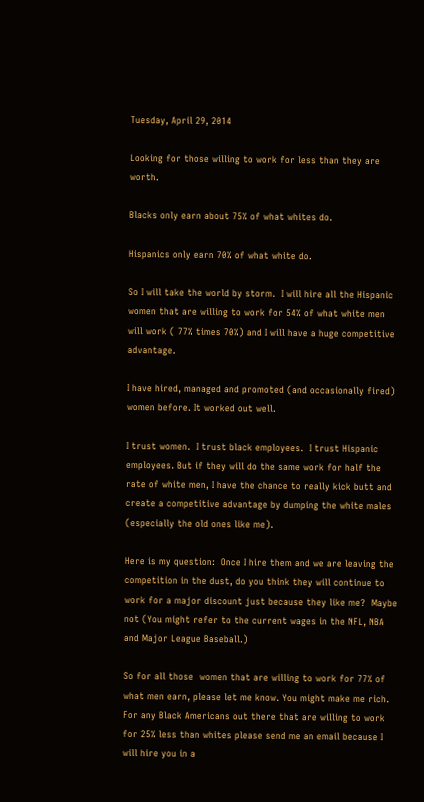Tuesday, April 29, 2014

Looking for those willing to work for less than they are worth.

Blacks only earn about 75% of what whites do.

Hispanics only earn 70% of what white do.

So I will take the world by storm.  I will hire all the Hispanic women that are willing to work for 54% of what white men will work ( 77% times 70%) and I will have a huge competitive advantage.

I have hired, managed and promoted (and occasionally fired) women before. It worked out well.

I trust women.  I trust black employees.  I trust Hispanic employees. But if they will do the same work for half the rate of white men, I have the chance to really kick butt and create a competitive advantage by dumping the white males (especially the old ones like me).

Here is my question:  Once I hire them and we are leaving the competition in the dust, do you think they will continue to work for a major discount just because they like me?  Maybe not (You might refer to the current wages in the NFL, NBA and Major League Baseball.)

So for all those  women that are willing to work for 77% of what men earn, please let me know. You might make me rich.  For any Black Americans out there that are willing to work for 25% less than whites please send me an email because I will hire you in a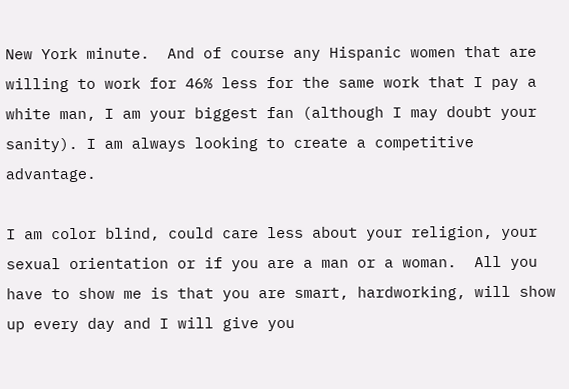New York minute.  And of course any Hispanic women that are willing to work for 46% less for the same work that I pay a white man, I am your biggest fan (although I may doubt your sanity). I am always looking to create a competitive advantage.

I am color blind, could care less about your religion, your sexual orientation or if you are a man or a woman.  All you have to show me is that you are smart, hardworking, will show up every day and I will give you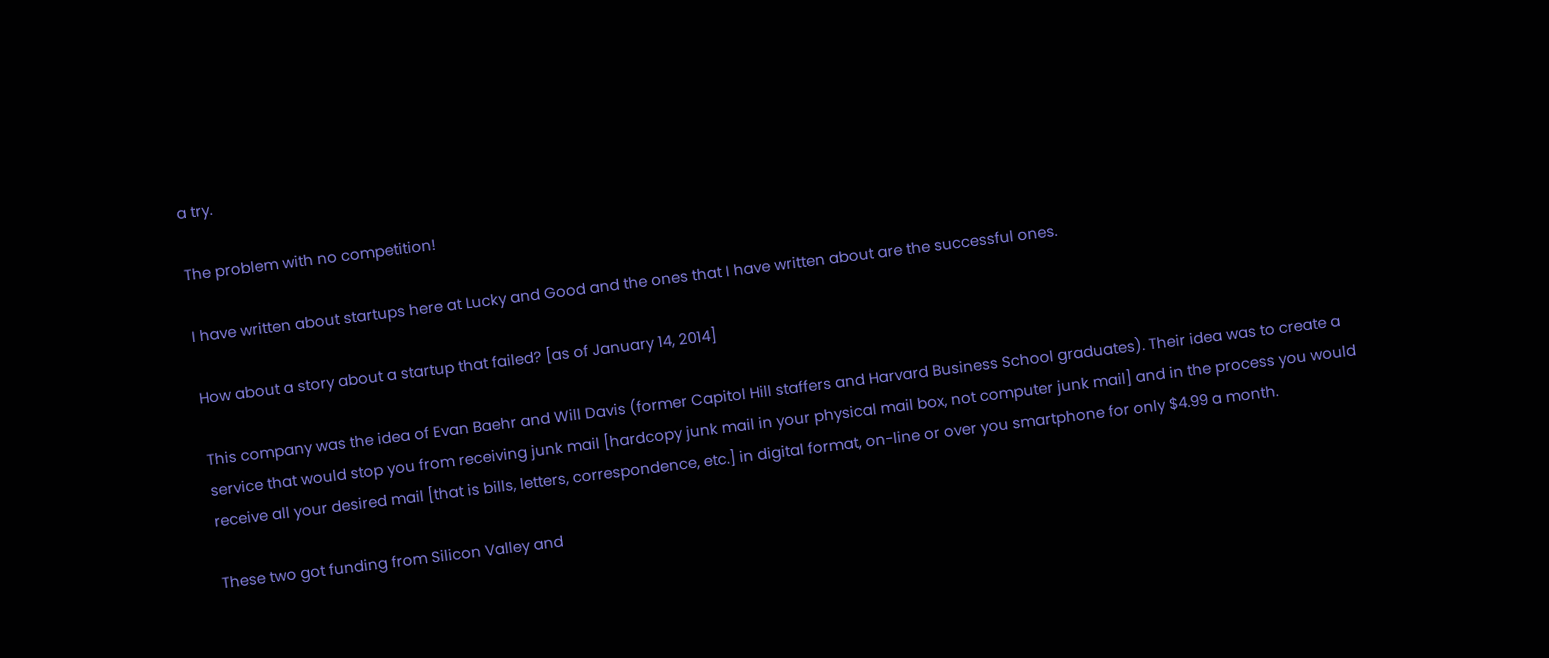a try.

The problem with no competition!

I have written about startups here at Lucky and Good and the ones that I have written about are the successful ones.

How about a story about a startup that failed? [as of January 14, 2014]

This company was the idea of Evan Baehr and Will Davis (former Capitol Hill staffers and Harvard Business School graduates). Their idea was to create a service that would stop you from receiving junk mail [hardcopy junk mail in your physical mail box, not computer junk mail] and in the process you would receive all your desired mail [that is bills, letters, correspondence, etc.] in digital format, on-line or over you smartphone for only $4.99 a month.

These two got funding from Silicon Valley and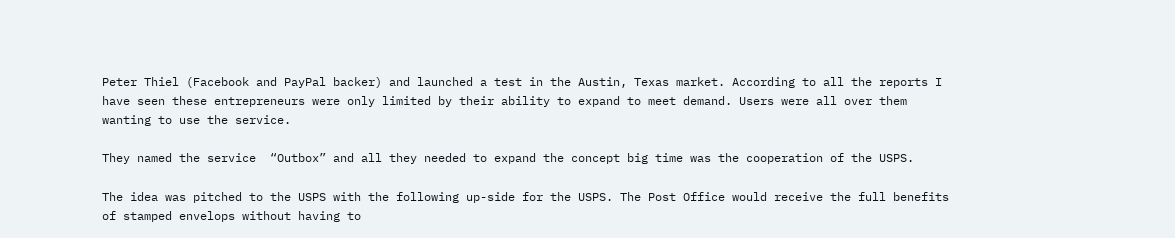Peter Thiel (Facebook and PayPal backer) and launched a test in the Austin, Texas market. According to all the reports I have seen these entrepreneurs were only limited by their ability to expand to meet demand. Users were all over them wanting to use the service.

They named the service  “Outbox” and all they needed to expand the concept big time was the cooperation of the USPS.

The idea was pitched to the USPS with the following up-side for the USPS. The Post Office would receive the full benefits of stamped envelops without having to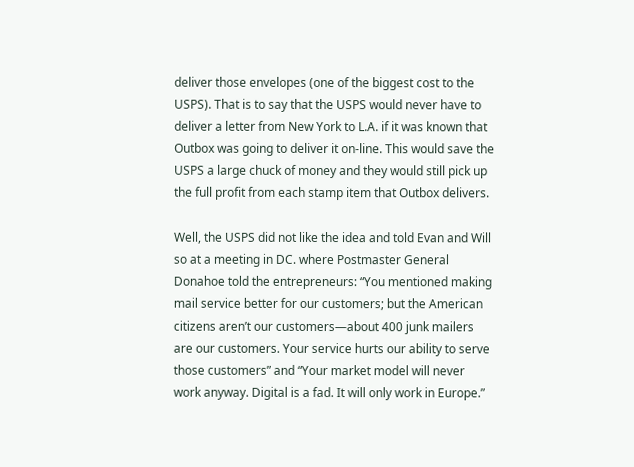deliver those envelopes (one of the biggest cost to the USPS). That is to say that the USPS would never have to deliver a letter from New York to L.A. if it was known that Outbox was going to deliver it on-line. This would save the USPS a large chuck of money and they would still pick up the full profit from each stamp item that Outbox delivers.

Well, the USPS did not like the idea and told Evan and Will so at a meeting in DC. where Postmaster General Donahoe told the entrepreneurs: “You mentioned making mail service better for our customers; but the American citizens aren’t our customers—about 400 junk mailers are our customers. Your service hurts our ability to serve those customers” and “Your market model will never work anyway. Digital is a fad. It will only work in Europe.”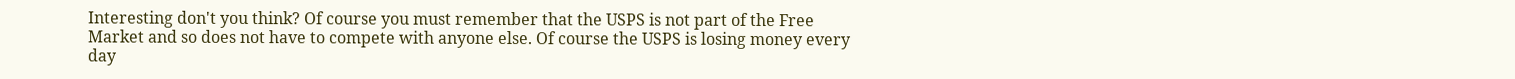Interesting don't you think? Of course you must remember that the USPS is not part of the Free Market and so does not have to compete with anyone else. Of course the USPS is losing money every day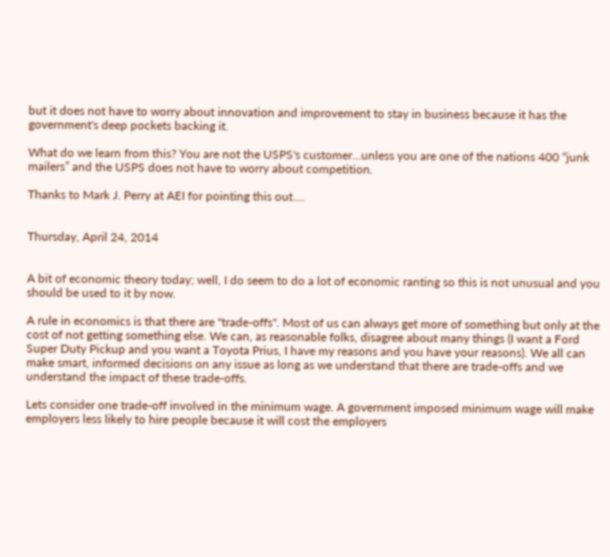but it does not have to worry about innovation and improvement to stay in business because it has the government's deep pockets backing it.

What do we learn from this? You are not the USPS's customer...unless you are one of the nations 400 “junk mailers” and the USPS does not have to worry about competition.

Thanks to Mark J. Perry at AEI for pointing this out....


Thursday, April 24, 2014


A bit of economic theory today; well, I do seem to do a lot of economic ranting so this is not unusual and you should be used to it by now.

A rule in economics is that there are "trade-offs". Most of us can always get more of something but only at the cost of not getting something else. We can, as reasonable folks, disagree about many things (I want a Ford Super Duty Pickup and you want a Toyota Prius, I have my reasons and you have your reasons). We all can make smart, informed decisions on any issue as long as we understand that there are trade-offs and we understand the impact of these trade-offs.

Lets consider one trade-off involved in the minimum wage. A government imposed minimum wage will make employers less likely to hire people because it will cost the employers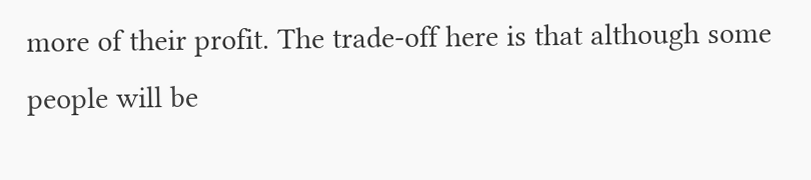more of their profit. The trade-off here is that although some people will be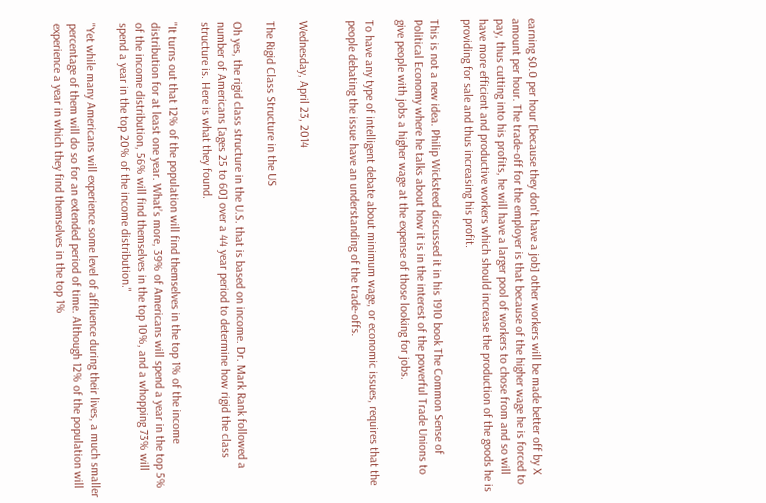earning $0.0 per hour [because they don't have a job] other workers will be made better off by X amount per hour. The trade-off for the employer is that because of the higher wage he is forced to pay, thus cutting into his profits, he will have a larger pool of workers to chose from and so will have more efficient and productive workers which should increase the production of the goods he is providing for sale and thus increasing his profit.

This is not a new idea. Philip Wicksteed discussed it in his 1910 book The Common Sense of Political Economy where he talks about how it is in the interest of the powerful Trade Unions to give people with jobs a higher wage at the expense of those looking for jobs.

To have any type of intelligent debate about minimum wage, or economic issues, requires that the people debating the issue have an understanding of the trade-offs.


Wednesday, April 23, 2014

The Rigid Class Structure in the US

Oh yes, the rigid class structure in the U.S. that is based on income. Dr. Mark Rank followed a number of Americans [ages 25 to 60] over a 44 year period to determine how rigid the class structure is. Here is what they found.

"It turns out that 12% of the population will find themselves in the top 1% of the income distribution for at least one year. What’s more, 39% of Americans will spend a year in the top 5% of the income distribution, 56% will find themselves in the top 10%, and a whopping 73% will spend a year in the top 20% of the income distribution."

"Yet while many Americans will experience some level of affluence during their lives, a much smaller percentage of them will do so for an extended period of time. Although 12% of the population will experience a year in which they find themselves in the top 1%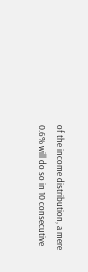of the income distribution, a mere 0.6% will do so in 10 consecutive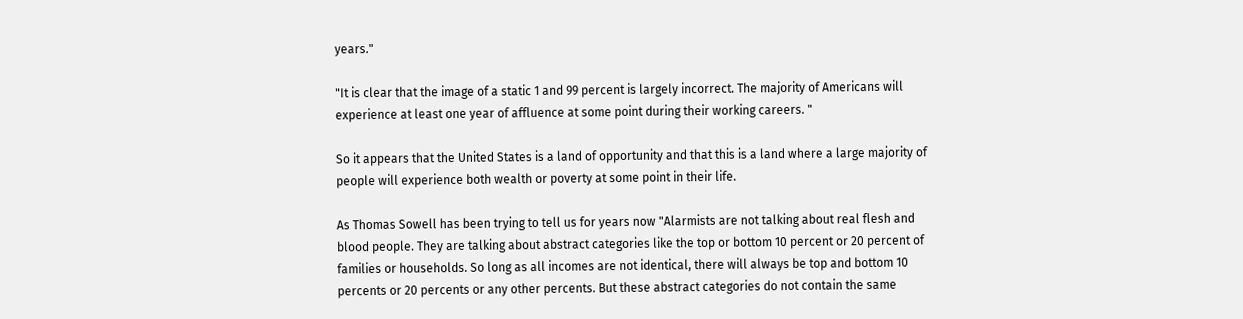years."

"It is clear that the image of a static 1 and 99 percent is largely incorrect. The majority of Americans will experience at least one year of affluence at some point during their working careers. "

So it appears that the United States is a land of opportunity and that this is a land where a large majority of people will experience both wealth or poverty at some point in their life.

As Thomas Sowell has been trying to tell us for years now "Alarmists are not talking about real flesh and blood people. They are talking about abstract categories like the top or bottom 10 percent or 20 percent of families or households. So long as all incomes are not identical, there will always be top and bottom 10 percents or 20 percents or any other percents. But these abstract categories do not contain the same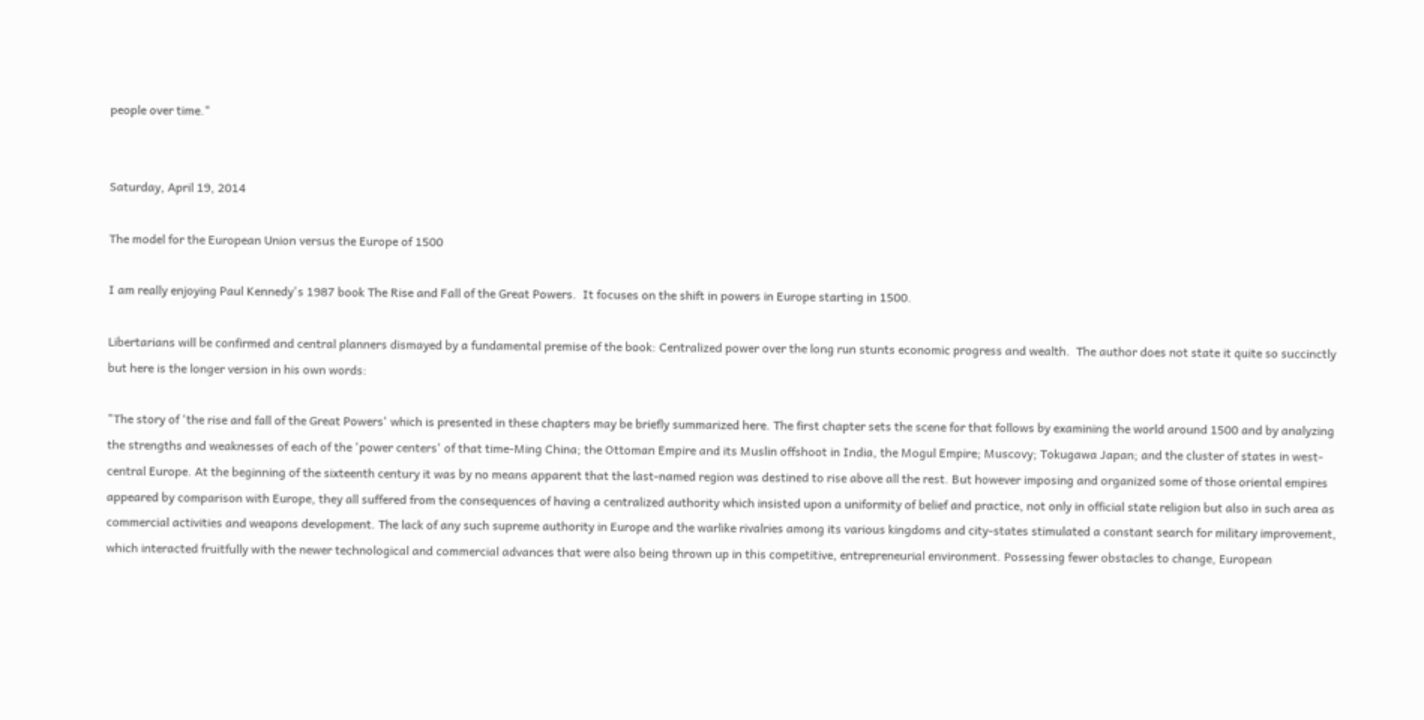people over time."


Saturday, April 19, 2014

The model for the European Union versus the Europe of 1500

I am really enjoying Paul Kennedy's 1987 book The Rise and Fall of the Great Powers.  It focuses on the shift in powers in Europe starting in 1500.

Libertarians will be confirmed and central planners dismayed by a fundamental premise of the book: Centralized power over the long run stunts economic progress and wealth.  The author does not state it quite so succinctly but here is the longer version in his own words:

"The story of 'the rise and fall of the Great Powers' which is presented in these chapters may be briefly summarized here. The first chapter sets the scene for that follows by examining the world around 1500 and by analyzing the strengths and weaknesses of each of the 'power centers' of that time-Ming China; the Ottoman Empire and its Muslin offshoot in India, the Mogul Empire; Muscovy; Tokugawa Japan; and the cluster of states in west-central Europe. At the beginning of the sixteenth century it was by no means apparent that the last-named region was destined to rise above all the rest. But however imposing and organized some of those oriental empires appeared by comparison with Europe, they all suffered from the consequences of having a centralized authority which insisted upon a uniformity of belief and practice, not only in official state religion but also in such area as commercial activities and weapons development. The lack of any such supreme authority in Europe and the warlike rivalries among its various kingdoms and city-states stimulated a constant search for military improvement, which interacted fruitfully with the newer technological and commercial advances that were also being thrown up in this competitive, entrepreneurial environment. Possessing fewer obstacles to change, European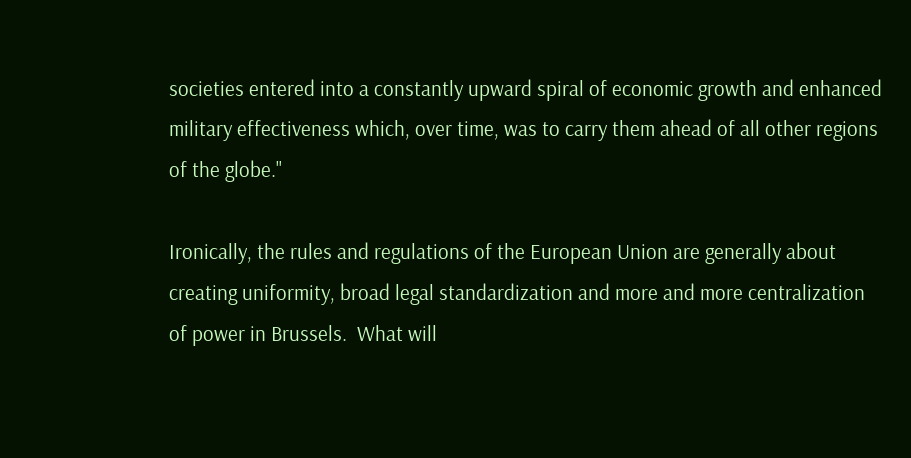societies entered into a constantly upward spiral of economic growth and enhanced military effectiveness which, over time, was to carry them ahead of all other regions of the globe."

Ironically, the rules and regulations of the European Union are generally about creating uniformity, broad legal standardization and more and more centralization of power in Brussels.  What will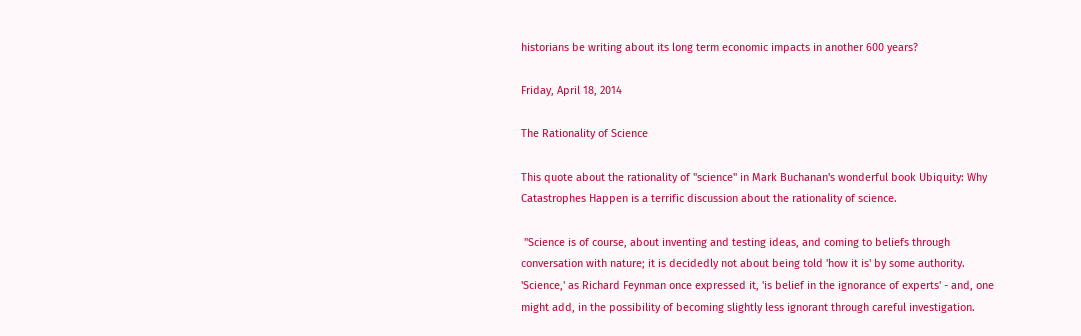historians be writing about its long term economic impacts in another 600 years?

Friday, April 18, 2014

The Rationality of Science

This quote about the rationality of "science" in Mark Buchanan's wonderful book Ubiquity: Why Catastrophes Happen is a terrific discussion about the rationality of science.

 "Science is of course, about inventing and testing ideas, and coming to beliefs through conversation with nature; it is decidedly not about being told 'how it is' by some authority. 'Science,' as Richard Feynman once expressed it, 'is belief in the ignorance of experts' - and, one might add, in the possibility of becoming slightly less ignorant through careful investigation.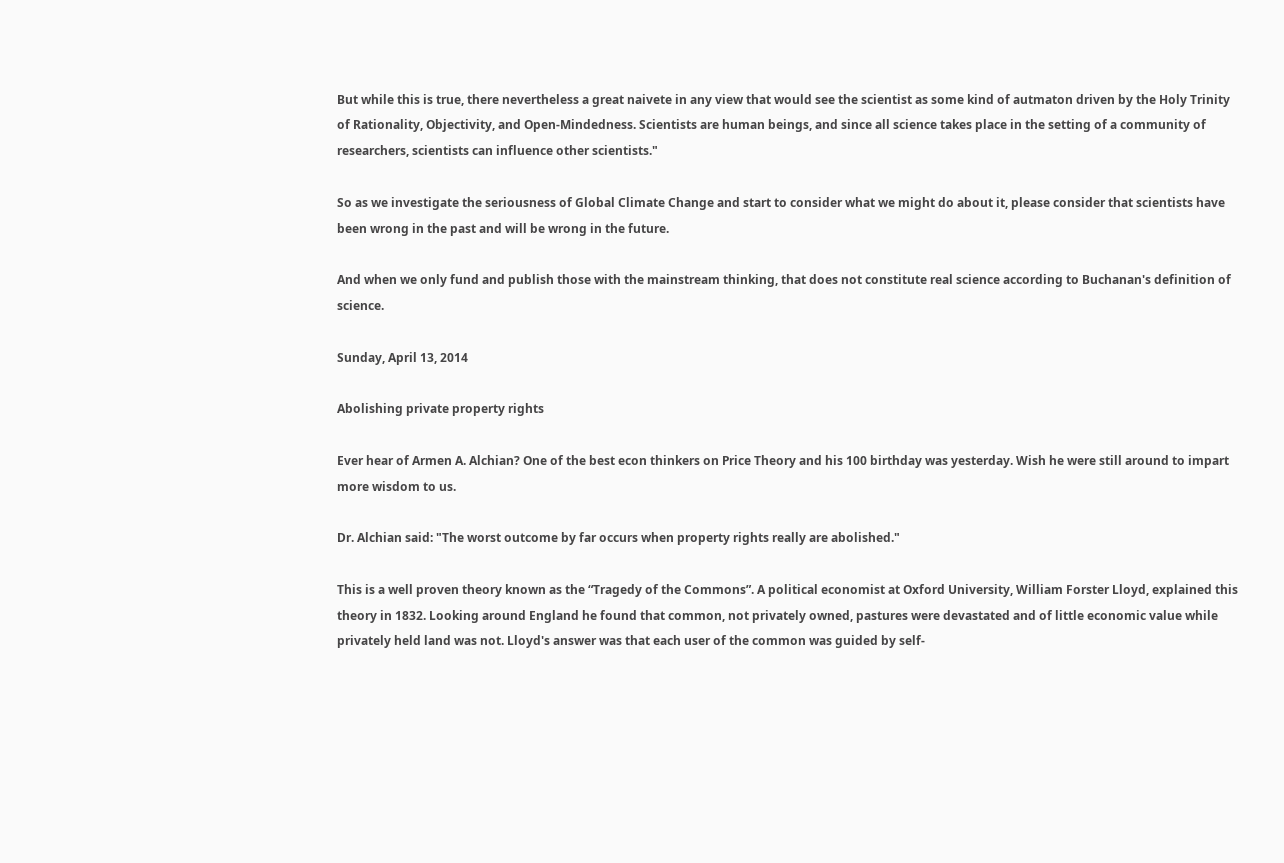But while this is true, there nevertheless a great naivete in any view that would see the scientist as some kind of autmaton driven by the Holy Trinity of Rationality, Objectivity, and Open-Mindedness. Scientists are human beings, and since all science takes place in the setting of a community of researchers, scientists can influence other scientists."

So as we investigate the seriousness of Global Climate Change and start to consider what we might do about it, please consider that scientists have been wrong in the past and will be wrong in the future.

And when we only fund and publish those with the mainstream thinking, that does not constitute real science according to Buchanan's definition of science.

Sunday, April 13, 2014

Abolishing private property rights

Ever hear of Armen A. Alchian? One of the best econ thinkers on Price Theory and his 100 birthday was yesterday. Wish he were still around to impart more wisdom to us.

Dr. Alchian said: "The worst outcome by far occurs when property rights really are abolished."

This is a well proven theory known as the “Tragedy of the Commons”. A political economist at Oxford University, William Forster Lloyd, explained this theory in 1832. Looking around England he found that common, not privately owned, pastures were devastated and of little economic value while privately held land was not. Lloyd's answer was that each user of the common was guided by self-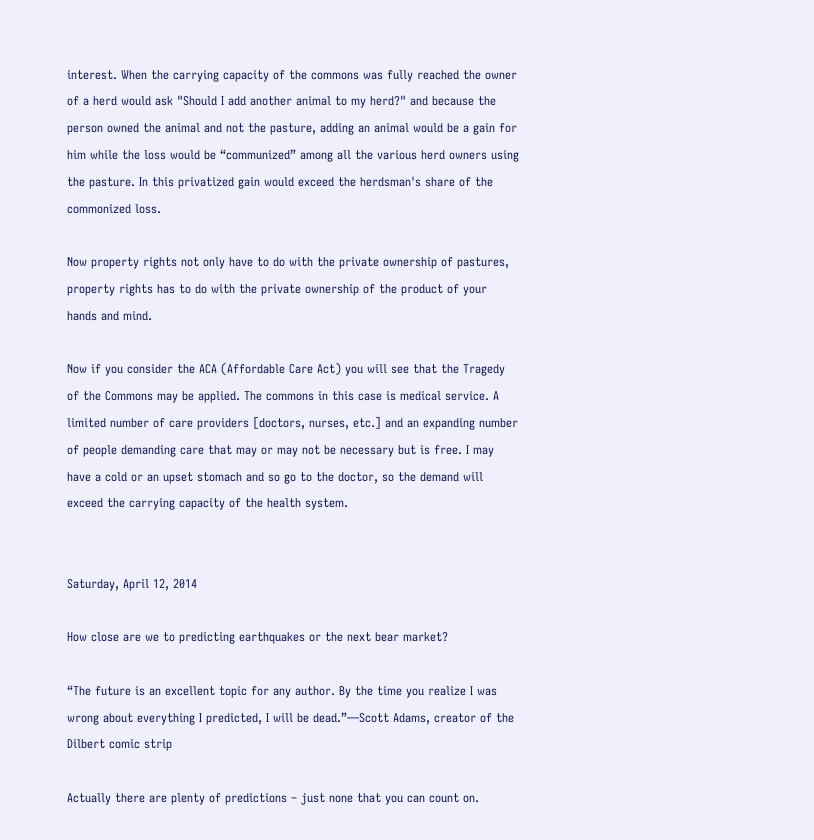interest. When the carrying capacity of the commons was fully reached the owner of a herd would ask "Should I add another animal to my herd?" and because the person owned the animal and not the pasture, adding an animal would be a gain for him while the loss would be “communized” among all the various herd owners using the pasture. In this privatized gain would exceed the herdsman's share of the commonized loss.

Now property rights not only have to do with the private ownership of pastures, property rights has to do with the private ownership of the product of your hands and mind.

Now if you consider the ACA (Affordable Care Act) you will see that the Tragedy of the Commons may be applied. The commons in this case is medical service. A limited number of care providers [doctors, nurses, etc.] and an expanding number of people demanding care that may or may not be necessary but is free. I may have a cold or an upset stomach and so go to the doctor, so the demand will exceed the carrying capacity of the health system.


Saturday, April 12, 2014

How close are we to predicting earthquakes or the next bear market?

“The future is an excellent topic for any author. By the time you realize I was wrong about everything I predicted, I will be dead.”—Scott Adams, creator of the Dilbert comic strip

Actually there are plenty of predictions – just none that you can count on.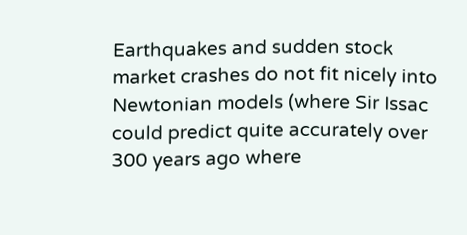Earthquakes and sudden stock market crashes do not fit nicely into Newtonian models (where Sir Issac could predict quite accurately over 300 years ago where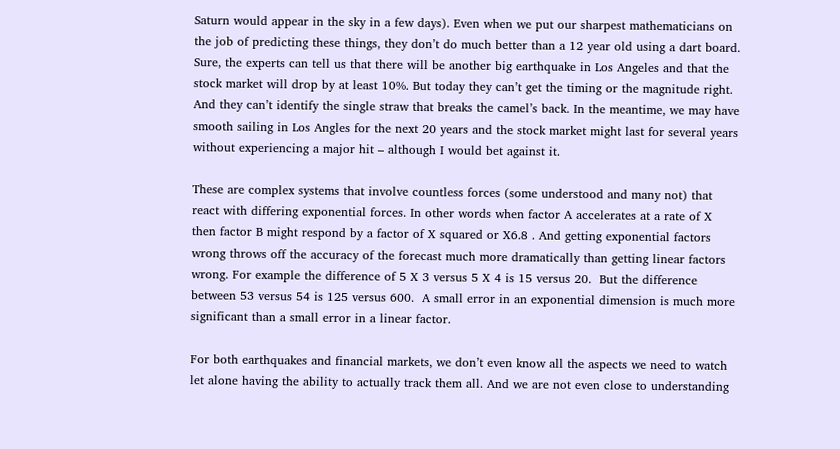Saturn would appear in the sky in a few days). Even when we put our sharpest mathematicians on the job of predicting these things, they don’t do much better than a 12 year old using a dart board. Sure, the experts can tell us that there will be another big earthquake in Los Angeles and that the stock market will drop by at least 10%. But today they can’t get the timing or the magnitude right. And they can’t identify the single straw that breaks the camel’s back. In the meantime, we may have smooth sailing in Los Angles for the next 20 years and the stock market might last for several years without experiencing a major hit – although I would bet against it.

These are complex systems that involve countless forces (some understood and many not) that react with differing exponential forces. In other words when factor A accelerates at a rate of X then factor B might respond by a factor of X squared or X6.8 . And getting exponential factors wrong throws off the accuracy of the forecast much more dramatically than getting linear factors wrong. For example the difference of 5 X 3 versus 5 X 4 is 15 versus 20.  But the difference between 53 versus 54 is 125 versus 600.  A small error in an exponential dimension is much more significant than a small error in a linear factor.

For both earthquakes and financial markets, we don’t even know all the aspects we need to watch let alone having the ability to actually track them all. And we are not even close to understanding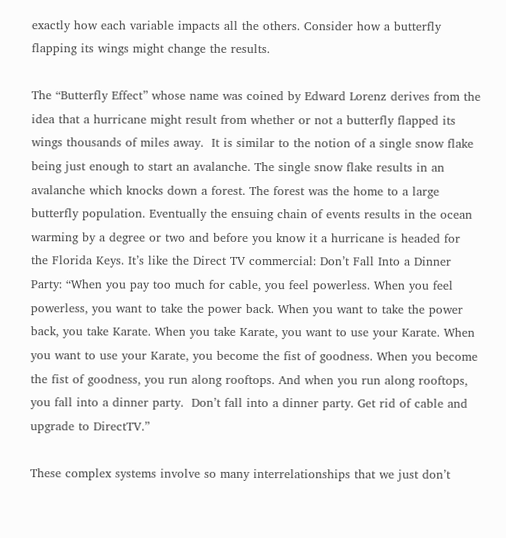exactly how each variable impacts all the others. Consider how a butterfly flapping its wings might change the results.

The “Butterfly Effect” whose name was coined by Edward Lorenz derives from the idea that a hurricane might result from whether or not a butterfly flapped its wings thousands of miles away.  It is similar to the notion of a single snow flake being just enough to start an avalanche. The single snow flake results in an avalanche which knocks down a forest. The forest was the home to a large butterfly population. Eventually the ensuing chain of events results in the ocean warming by a degree or two and before you know it a hurricane is headed for the Florida Keys. It’s like the Direct TV commercial: Don’t Fall Into a Dinner Party: “When you pay too much for cable, you feel powerless. When you feel powerless, you want to take the power back. When you want to take the power back, you take Karate. When you take Karate, you want to use your Karate. When you want to use your Karate, you become the fist of goodness. When you become the fist of goodness, you run along rooftops. And when you run along rooftops, you fall into a dinner party.  Don’t fall into a dinner party. Get rid of cable and upgrade to DirectTV.”

These complex systems involve so many interrelationships that we just don’t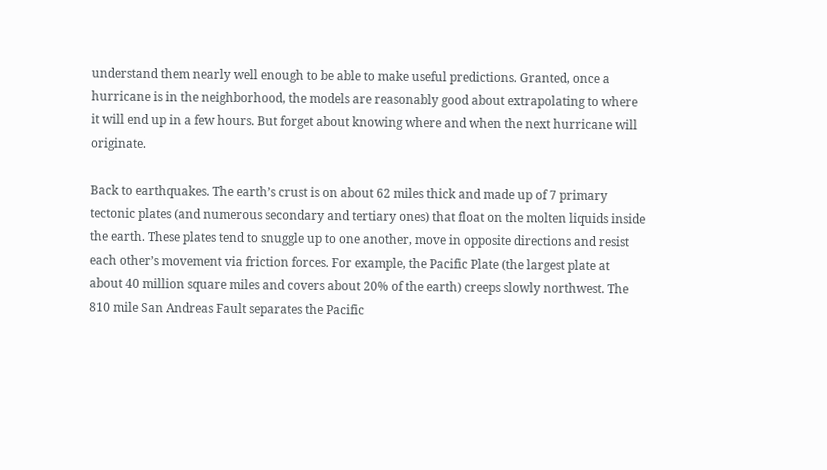understand them nearly well enough to be able to make useful predictions. Granted, once a hurricane is in the neighborhood, the models are reasonably good about extrapolating to where it will end up in a few hours. But forget about knowing where and when the next hurricane will originate.

Back to earthquakes. The earth’s crust is on about 62 miles thick and made up of 7 primary tectonic plates (and numerous secondary and tertiary ones) that float on the molten liquids inside the earth. These plates tend to snuggle up to one another, move in opposite directions and resist each other’s movement via friction forces. For example, the Pacific Plate (the largest plate at about 40 million square miles and covers about 20% of the earth) creeps slowly northwest. The 810 mile San Andreas Fault separates the Pacific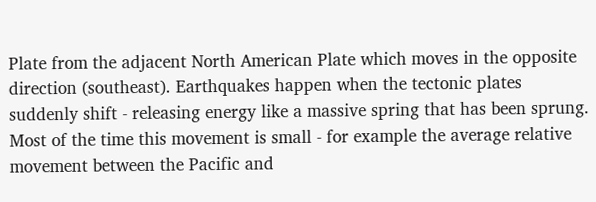Plate from the adjacent North American Plate which moves in the opposite direction (southeast). Earthquakes happen when the tectonic plates suddenly shift - releasing energy like a massive spring that has been sprung. Most of the time this movement is small - for example the average relative movement between the Pacific and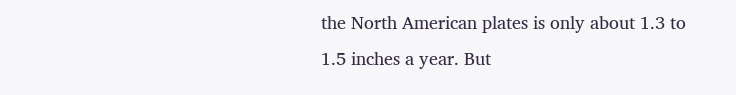the North American plates is only about 1.3 to 1.5 inches a year. But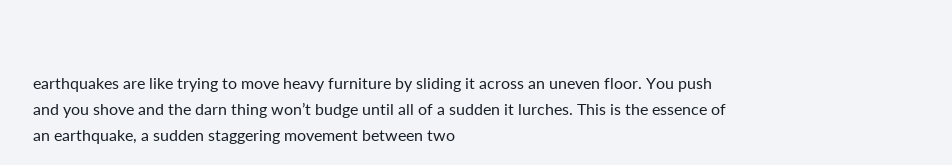earthquakes are like trying to move heavy furniture by sliding it across an uneven floor. You push and you shove and the darn thing won’t budge until all of a sudden it lurches. This is the essence of an earthquake, a sudden staggering movement between two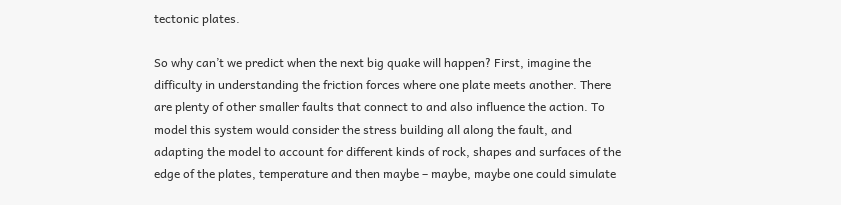tectonic plates.

So why can’t we predict when the next big quake will happen? First, imagine the difficulty in understanding the friction forces where one plate meets another. There are plenty of other smaller faults that connect to and also influence the action. To model this system would consider the stress building all along the fault, and adapting the model to account for different kinds of rock, shapes and surfaces of the edge of the plates, temperature and then maybe – maybe, maybe one could simulate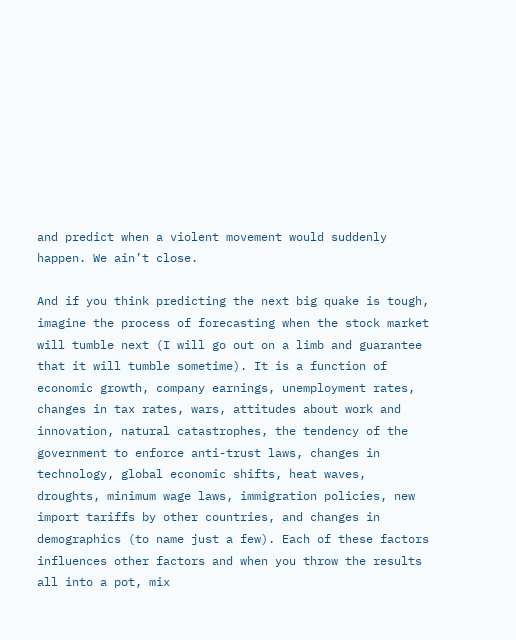and predict when a violent movement would suddenly happen. We ain’t close.

And if you think predicting the next big quake is tough, imagine the process of forecasting when the stock market will tumble next (I will go out on a limb and guarantee that it will tumble sometime). It is a function of economic growth, company earnings, unemployment rates, changes in tax rates, wars, attitudes about work and innovation, natural catastrophes, the tendency of the government to enforce anti-trust laws, changes in technology, global economic shifts, heat waves, droughts, minimum wage laws, immigration policies, new import tariffs by other countries, and changes in demographics (to name just a few). Each of these factors influences other factors and when you throw the results all into a pot, mix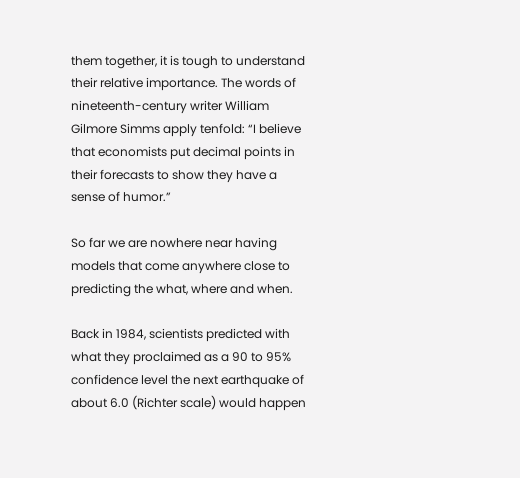them together, it is tough to understand their relative importance. The words of nineteenth-century writer William Gilmore Simms apply tenfold: “I believe that economists put decimal points in their forecasts to show they have a sense of humor.”

So far we are nowhere near having models that come anywhere close to predicting the what, where and when.

Back in 1984, scientists predicted with what they proclaimed as a 90 to 95% confidence level the next earthquake of about 6.0 (Richter scale) would happen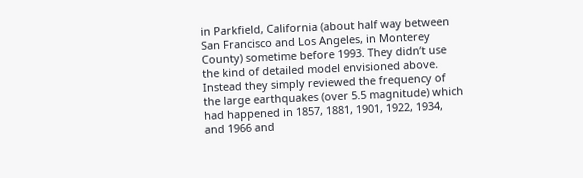in Parkfield, California (about half way between San Francisco and Los Angeles, in Monterey County) sometime before 1993. They didn’t use the kind of detailed model envisioned above.  Instead they simply reviewed the frequency of the large earthquakes (over 5.5 magnitude) which had happened in 1857, 1881, 1901, 1922, 1934, and 1966 and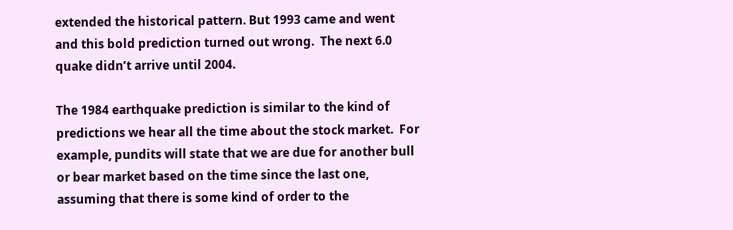extended the historical pattern. But 1993 came and went and this bold prediction turned out wrong.  The next 6.0 quake didn’t arrive until 2004.

The 1984 earthquake prediction is similar to the kind of predictions we hear all the time about the stock market.  For example, pundits will state that we are due for another bull or bear market based on the time since the last one, assuming that there is some kind of order to the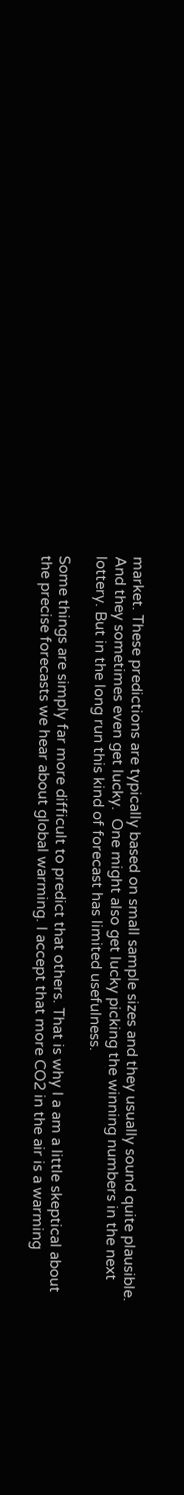market. These predictions are typically based on small sample sizes and they usually sound quite plausible.  And they sometimes even get lucky.  One might also get lucky picking the winning numbers in the next lottery. But in the long run this kind of forecast has limited usefulness.

Some things are simply far more difficult to predict that others. That is why I a am a little skeptical about the precise forecasts we hear about global warming. I accept that more CO2 in the air is a warming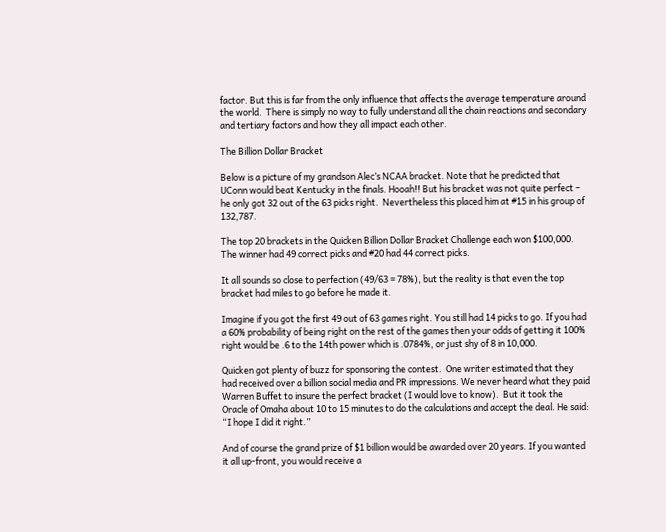factor. But this is far from the only influence that affects the average temperature around the world.  There is simply no way to fully understand all the chain reactions and secondary and tertiary factors and how they all impact each other.

The Billion Dollar Bracket

Below is a picture of my grandson Alec’s NCAA bracket. Note that he predicted that UConn would beat Kentucky in the finals. Hooah!! But his bracket was not quite perfect – he only got 32 out of the 63 picks right.  Nevertheless this placed him at #15 in his group of 132,787.

The top 20 brackets in the Quicken Billion Dollar Bracket Challenge each won $100,000. The winner had 49 correct picks and #20 had 44 correct picks.

It all sounds so close to perfection (49/63 = 78%), but the reality is that even the top bracket had miles to go before he made it.

Imagine if you got the first 49 out of 63 games right. You still had 14 picks to go. If you had a 60% probability of being right on the rest of the games then your odds of getting it 100% right would be .6 to the 14th power which is .0784%, or just shy of 8 in 10,000.

Quicken got plenty of buzz for sponsoring the contest.  One writer estimated that they had received over a billion social media and PR impressions. We never heard what they paid Warren Buffet to insure the perfect bracket (I would love to know).  But it took the Oracle of Omaha about 10 to 15 minutes to do the calculations and accept the deal. He said: “I hope I did it right.”

And of course the grand prize of $1 billion would be awarded over 20 years. If you wanted it all up-front, you would receive a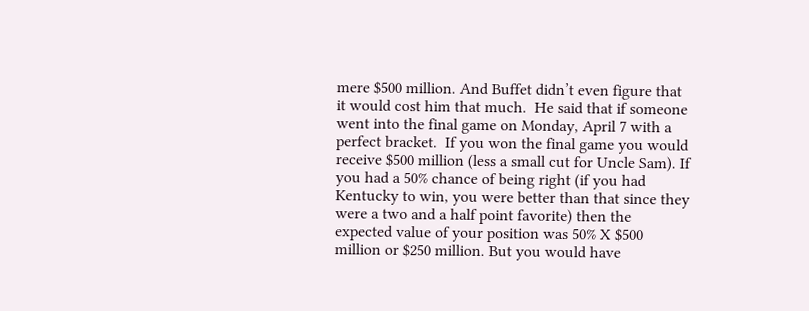mere $500 million. And Buffet didn’t even figure that it would cost him that much.  He said that if someone went into the final game on Monday, April 7 with a perfect bracket.  If you won the final game you would receive $500 million (less a small cut for Uncle Sam). If you had a 50% chance of being right (if you had Kentucky to win, you were better than that since they were a two and a half point favorite) then the expected value of your position was 50% X $500 million or $250 million. But you would have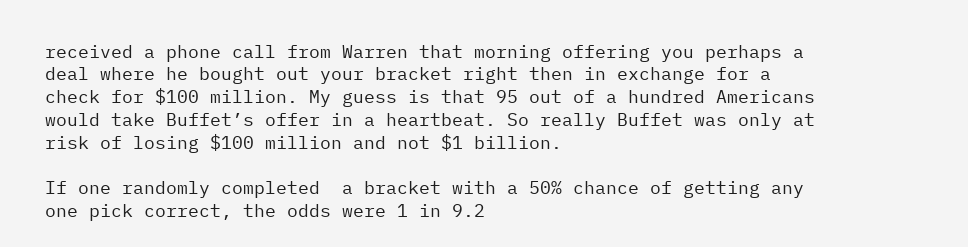received a phone call from Warren that morning offering you perhaps a deal where he bought out your bracket right then in exchange for a check for $100 million. My guess is that 95 out of a hundred Americans would take Buffet’s offer in a heartbeat. So really Buffet was only at risk of losing $100 million and not $1 billion.

If one randomly completed  a bracket with a 50% chance of getting any one pick correct, the odds were 1 in 9.2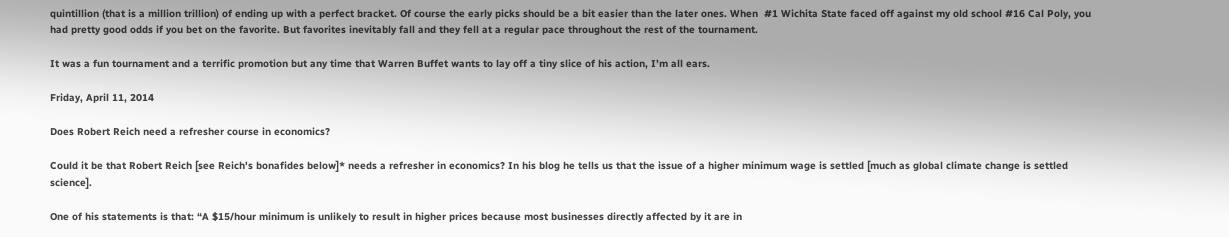quintillion (that is a million trillion) of ending up with a perfect bracket. Of course the early picks should be a bit easier than the later ones. When  #1 Wichita State faced off against my old school #16 Cal Poly, you had pretty good odds if you bet on the favorite. But favorites inevitably fall and they fell at a regular pace throughout the rest of the tournament.

It was a fun tournament and a terrific promotion but any time that Warren Buffet wants to lay off a tiny slice of his action, I’m all ears.

Friday, April 11, 2014

Does Robert Reich need a refresher course in economics?

Could it be that Robert Reich [see Reich's bonafides below]* needs a refresher in economics? In his blog he tells us that the issue of a higher minimum wage is settled [much as global climate change is settled science].

One of his statements is that: “A $15/hour minimum is unlikely to result in higher prices because most businesses directly affected by it are in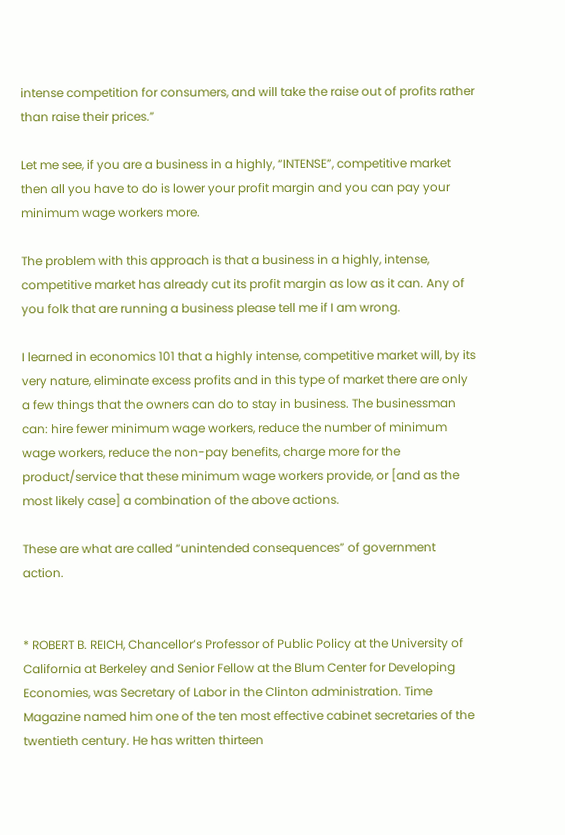intense competition for consumers, and will take the raise out of profits rather than raise their prices.”

Let me see, if you are a business in a highly, “INTENSE”, competitive market then all you have to do is lower your profit margin and you can pay your minimum wage workers more.

The problem with this approach is that a business in a highly, intense, competitive market has already cut its profit margin as low as it can. Any of you folk that are running a business please tell me if I am wrong.

I learned in economics 101 that a highly intense, competitive market will, by its very nature, eliminate excess profits and in this type of market there are only a few things that the owners can do to stay in business. The businessman can: hire fewer minimum wage workers, reduce the number of minimum wage workers, reduce the non-pay benefits, charge more for the product/service that these minimum wage workers provide, or [and as the most likely case] a combination of the above actions.

These are what are called “unintended consequences” of government action.


* ROBERT B. REICH, Chancellor’s Professor of Public Policy at the University of California at Berkeley and Senior Fellow at the Blum Center for Developing Economies, was Secretary of Labor in the Clinton administration. Time Magazine named him one of the ten most effective cabinet secretaries of the twentieth century. He has written thirteen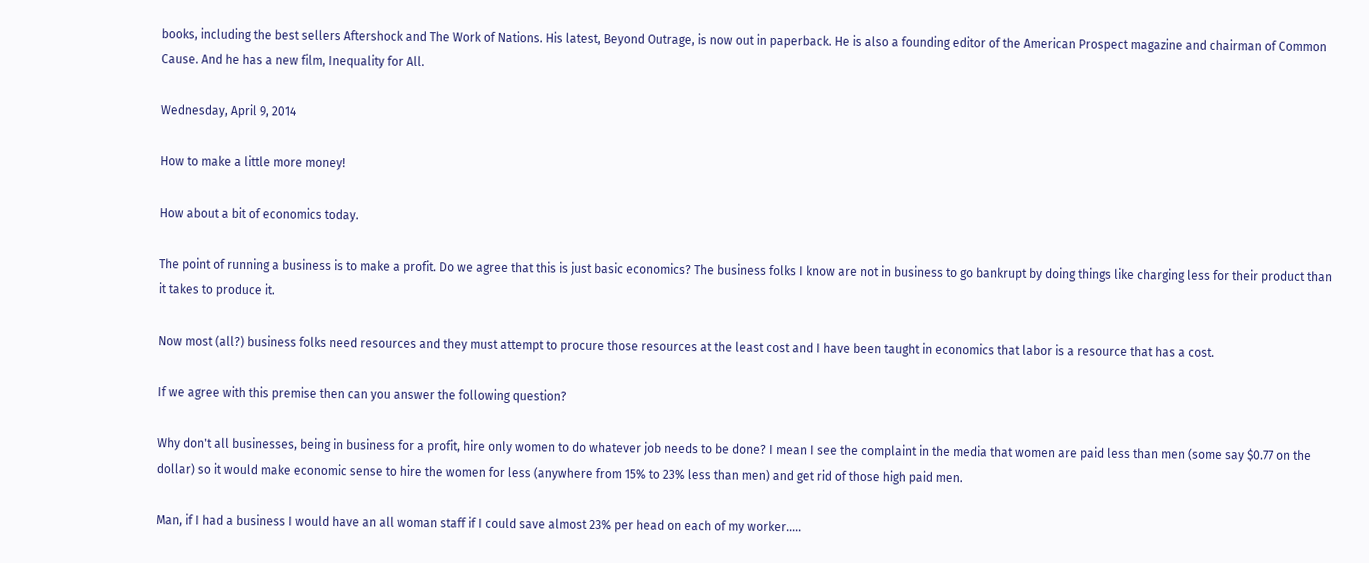books, including the best sellers Aftershock and The Work of Nations. His latest, Beyond Outrage, is now out in paperback. He is also a founding editor of the American Prospect magazine and chairman of Common Cause. And he has a new film, Inequality for All.

Wednesday, April 9, 2014

How to make a little more money!

How about a bit of economics today.

The point of running a business is to make a profit. Do we agree that this is just basic economics? The business folks I know are not in business to go bankrupt by doing things like charging less for their product than it takes to produce it.

Now most (all?) business folks need resources and they must attempt to procure those resources at the least cost and I have been taught in economics that labor is a resource that has a cost.

If we agree with this premise then can you answer the following question?

Why don't all businesses, being in business for a profit, hire only women to do whatever job needs to be done? I mean I see the complaint in the media that women are paid less than men (some say $0.77 on the dollar) so it would make economic sense to hire the women for less (anywhere from 15% to 23% less than men) and get rid of those high paid men.

Man, if I had a business I would have an all woman staff if I could save almost 23% per head on each of my worker.....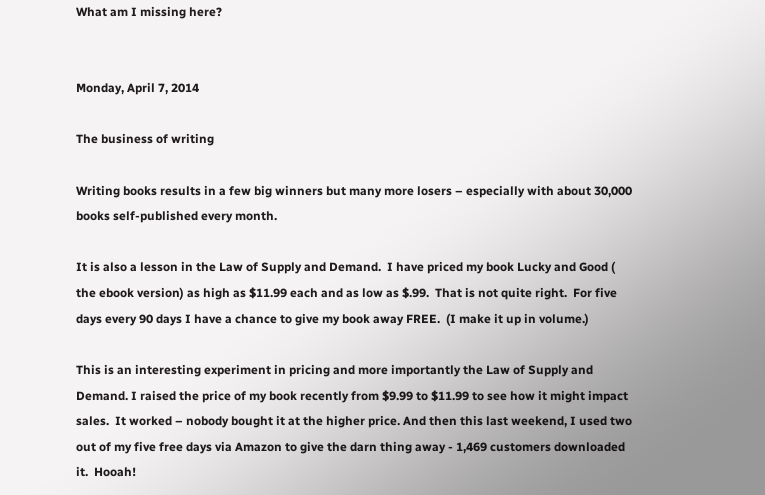What am I missing here?


Monday, April 7, 2014

The business of writing

Writing books results in a few big winners but many more losers – especially with about 30,000 books self-published every month.

It is also a lesson in the Law of Supply and Demand.  I have priced my book Lucky and Good ( the ebook version) as high as $11.99 each and as low as $.99.  That is not quite right.  For five days every 90 days I have a chance to give my book away FREE.  (I make it up in volume.)

This is an interesting experiment in pricing and more importantly the Law of Supply and Demand. I raised the price of my book recently from $9.99 to $11.99 to see how it might impact sales.  It worked – nobody bought it at the higher price. And then this last weekend, I used two out of my five free days via Amazon to give the darn thing away - 1,469 customers downloaded it.  Hooah!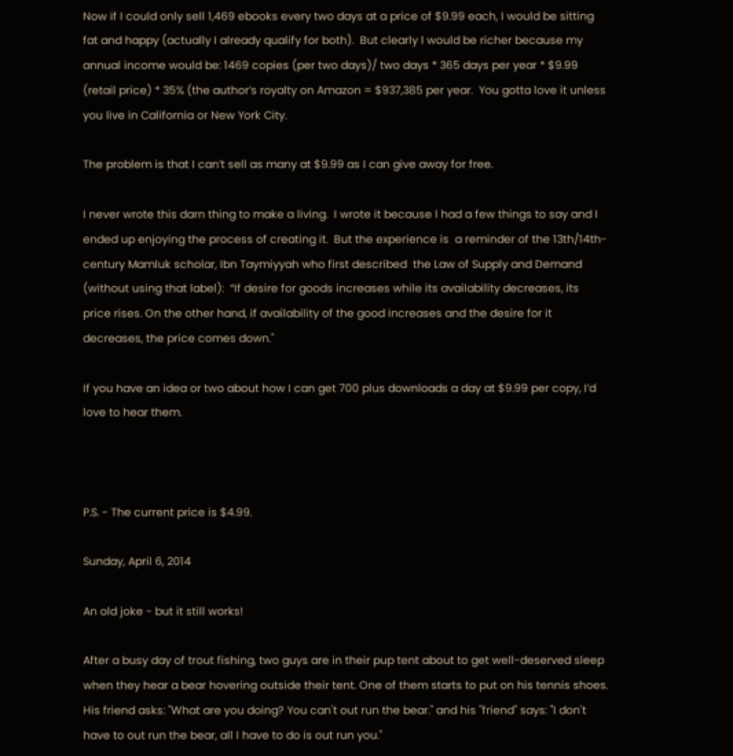Now if I could only sell 1,469 ebooks every two days at a price of $9.99 each, I would be sitting fat and happy (actually I already qualify for both).  But clearly I would be richer because my annual income would be: 1469 copies (per two days)/ two days * 365 days per year * $9.99 (retail price) * 35% (the author’s royalty on Amazon = $937,385 per year.  You gotta love it unless you live in California or New York City.

The problem is that I can’t sell as many at $9.99 as I can give away for free.

I never wrote this darn thing to make a living.  I wrote it because I had a few things to say and I ended up enjoying the process of creating it.  But the experience is  a reminder of the 13th/14th-century Mamluk scholar, Ibn Taymiyyah who first described  the Law of Supply and Demand (without using that label):  “If desire for goods increases while its availability decreases, its price rises. On the other hand, if availability of the good increases and the desire for it decreases, the price comes down."

If you have an idea or two about how I can get 700 plus downloads a day at $9.99 per copy, I’d love to hear them.



P.S. - The current price is $4.99.

Sunday, April 6, 2014

An old joke - but it still works!

After a busy day of trout fishing, two guys are in their pup tent about to get well-deserved sleep when they hear a bear hovering outside their tent. One of them starts to put on his tennis shoes. His friend asks: "What are you doing? You can't out run the bear." and his "friend" says: "I don't have to out run the bear, all I have to do is out run you."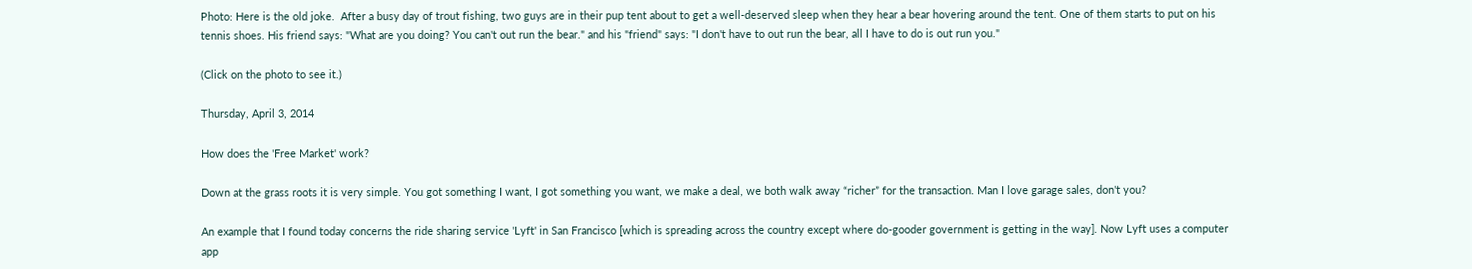Photo: Here is the old joke.  After a busy day of trout fishing, two guys are in their pup tent about to get a well-deserved sleep when they hear a bear hovering around the tent. One of them starts to put on his tennis shoes. His friend says: "What are you doing? You can't out run the bear." and his "friend" says: "I don't have to out run the bear, all I have to do is out run you."

(Click on the photo to see it.)

Thursday, April 3, 2014

How does the 'Free Market' work?

Down at the grass roots it is very simple. You got something I want, I got something you want, we make a deal, we both walk away “richer” for the transaction. Man I love garage sales, don't you?

An example that I found today concerns the ride sharing service 'Lyft' in San Francisco [which is spreading across the country except where do-gooder government is getting in the way]. Now Lyft uses a computer app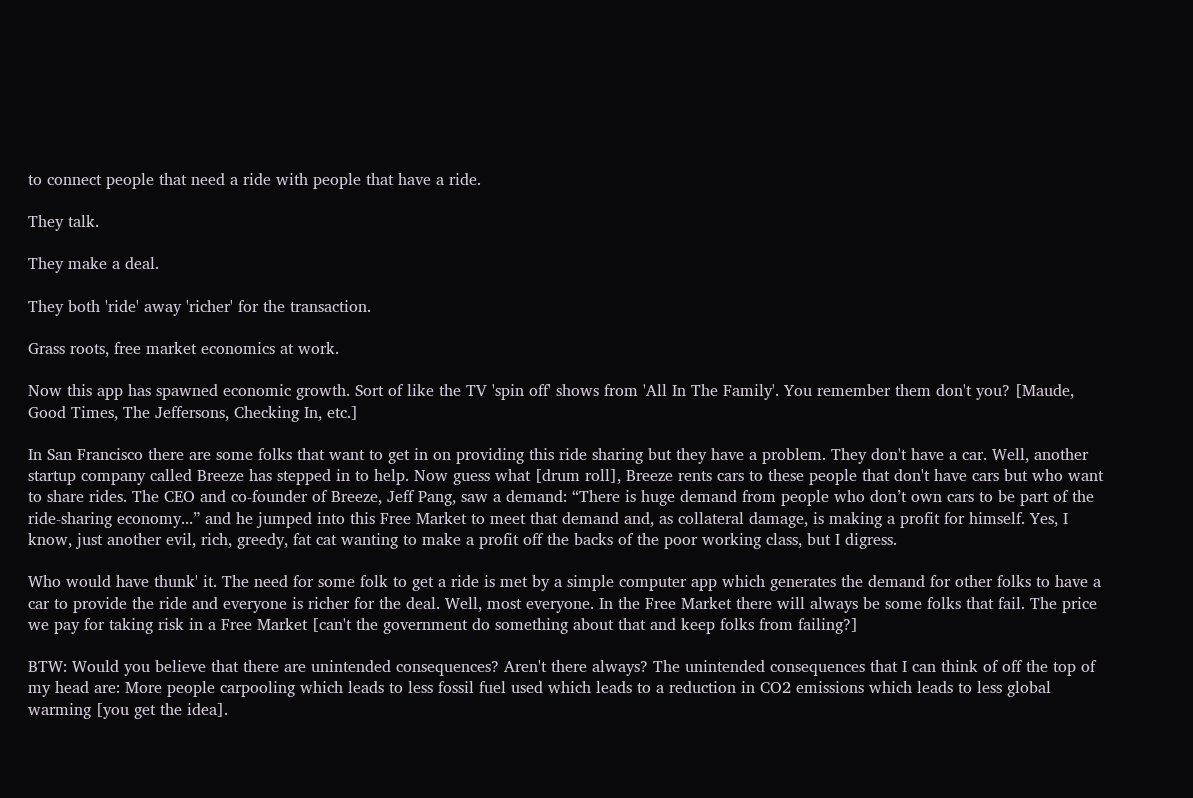to connect people that need a ride with people that have a ride.

They talk.

They make a deal.

They both 'ride' away 'richer' for the transaction.

Grass roots, free market economics at work.

Now this app has spawned economic growth. Sort of like the TV 'spin off' shows from 'All In The Family'. You remember them don't you? [Maude, Good Times, The Jeffersons, Checking In, etc.]

In San Francisco there are some folks that want to get in on providing this ride sharing but they have a problem. They don't have a car. Well, another startup company called Breeze has stepped in to help. Now guess what [drum roll], Breeze rents cars to these people that don't have cars but who want to share rides. The CEO and co-founder of Breeze, Jeff Pang, saw a demand: “There is huge demand from people who don’t own cars to be part of the ride-sharing economy...” and he jumped into this Free Market to meet that demand and, as collateral damage, is making a profit for himself. Yes, I know, just another evil, rich, greedy, fat cat wanting to make a profit off the backs of the poor working class, but I digress.

Who would have thunk' it. The need for some folk to get a ride is met by a simple computer app which generates the demand for other folks to have a car to provide the ride and everyone is richer for the deal. Well, most everyone. In the Free Market there will always be some folks that fail. The price we pay for taking risk in a Free Market [can't the government do something about that and keep folks from failing?]

BTW: Would you believe that there are unintended consequences? Aren't there always? The unintended consequences that I can think of off the top of my head are: More people carpooling which leads to less fossil fuel used which leads to a reduction in CO2 emissions which leads to less global warming [you get the idea].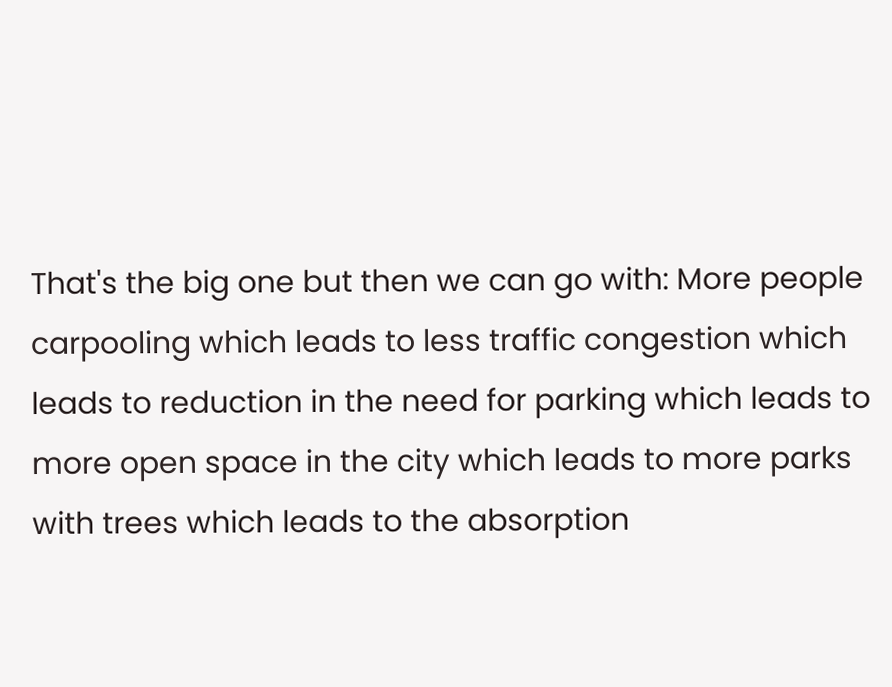That's the big one but then we can go with: More people carpooling which leads to less traffic congestion which leads to reduction in the need for parking which leads to more open space in the city which leads to more parks with trees which leads to the absorption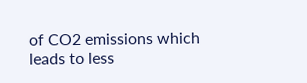of CO2 emissions which leads to less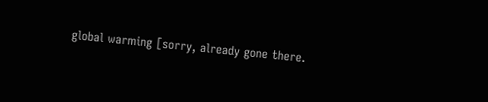global warming [sorry, already gone there.